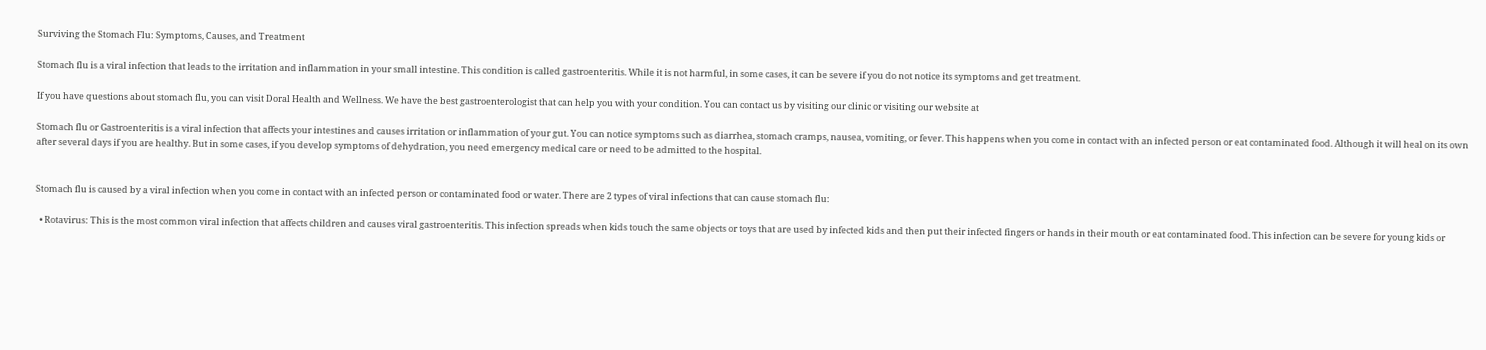Surviving the Stomach Flu: Symptoms, Causes, and Treatment

Stomach flu is a viral infection that leads to the irritation and inflammation in your small intestine. This condition is called gastroenteritis. While it is not harmful, in some cases, it can be severe if you do not notice its symptoms and get treatment.

If you have questions about stomach flu, you can visit Doral Health and Wellness. We have the best gastroenterologist that can help you with your condition. You can contact us by visiting our clinic or visiting our website at

Stomach flu or Gastroenteritis is a viral infection that affects your intestines and causes irritation or inflammation of your gut. You can notice symptoms such as diarrhea, stomach cramps, nausea, vomiting, or fever. This happens when you come in contact with an infected person or eat contaminated food. Although it will heal on its own after several days if you are healthy. But in some cases, if you develop symptoms of dehydration, you need emergency medical care or need to be admitted to the hospital.


Stomach flu is caused by a viral infection when you come in contact with an infected person or contaminated food or water. There are 2 types of viral infections that can cause stomach flu:

  • Rotavirus: This is the most common viral infection that affects children and causes viral gastroenteritis. This infection spreads when kids touch the same objects or toys that are used by infected kids and then put their infected fingers or hands in their mouth or eat contaminated food. This infection can be severe for young kids or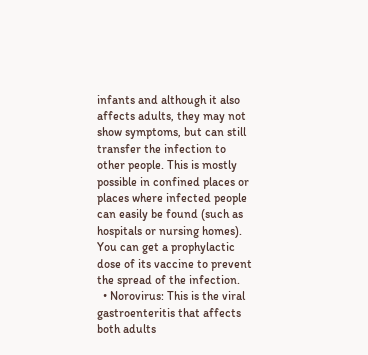infants and although it also affects adults, they may not show symptoms, but can still transfer the infection to other people. This is mostly possible in confined places or places where infected people can easily be found (such as hospitals or nursing homes). You can get a prophylactic dose of its vaccine to prevent the spread of the infection.
  • Norovirus: This is the viral gastroenteritis that affects both adults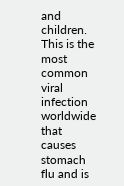and children. This is the most common viral infection worldwide that causes stomach flu and is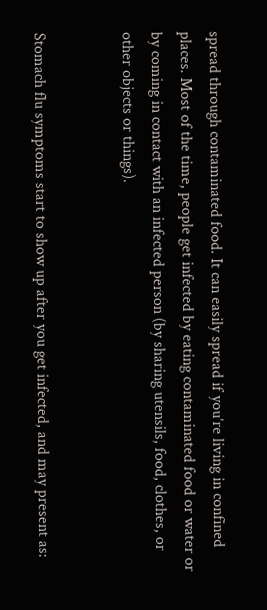spread through contaminated food. It can easily spread if you’re living in confined places. Most of the time, people get infected by eating contaminated food or water or by coming in contact with an infected person (by sharing utensils, food, clothes, or other objects or things).


Stomach flu symptoms start to show up after you get infected, and may present as: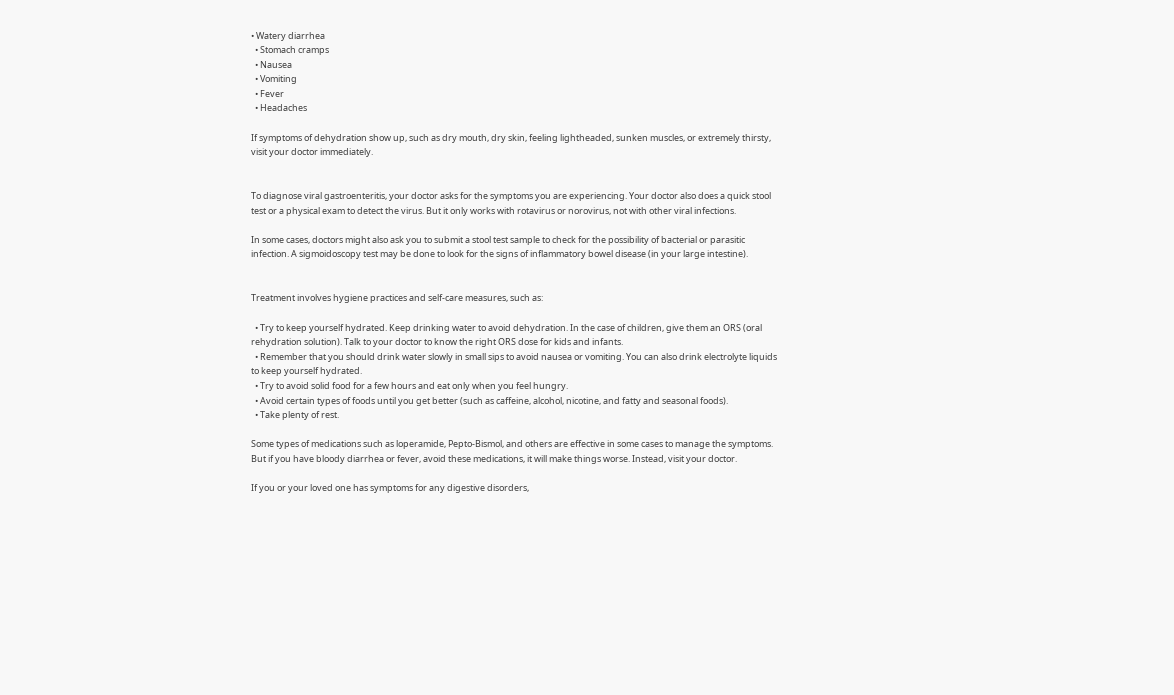• Watery diarrhea
  • Stomach cramps
  • Nausea
  • Vomiting
  • Fever
  • Headaches

If symptoms of dehydration show up, such as dry mouth, dry skin, feeling lightheaded, sunken muscles, or extremely thirsty, visit your doctor immediately.


To diagnose viral gastroenteritis, your doctor asks for the symptoms you are experiencing. Your doctor also does a quick stool test or a physical exam to detect the virus. But it only works with rotavirus or norovirus, not with other viral infections.

In some cases, doctors might also ask you to submit a stool test sample to check for the possibility of bacterial or parasitic infection. A sigmoidoscopy test may be done to look for the signs of inflammatory bowel disease (in your large intestine).


Treatment involves hygiene practices and self-care measures, such as:

  • Try to keep yourself hydrated. Keep drinking water to avoid dehydration. In the case of children, give them an ORS (oral rehydration solution). Talk to your doctor to know the right ORS dose for kids and infants.
  • Remember that you should drink water slowly in small sips to avoid nausea or vomiting. You can also drink electrolyte liquids to keep yourself hydrated.
  • Try to avoid solid food for a few hours and eat only when you feel hungry.
  • Avoid certain types of foods until you get better (such as caffeine, alcohol, nicotine, and fatty and seasonal foods).
  • Take plenty of rest.

Some types of medications such as loperamide, Pepto-Bismol, and others are effective in some cases to manage the symptoms. But if you have bloody diarrhea or fever, avoid these medications, it will make things worse. Instead, visit your doctor.

If you or your loved one has symptoms for any digestive disorders,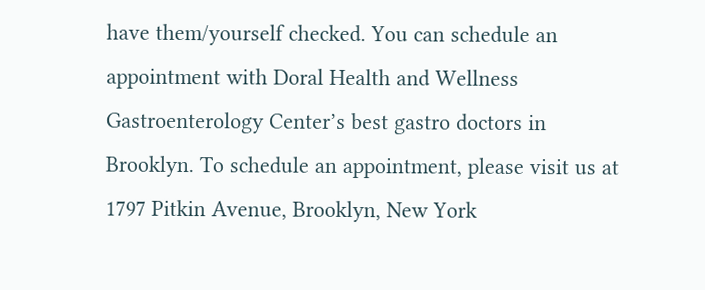have them/yourself checked. You can schedule an appointment with Doral Health and Wellness Gastroenterology Center’s best gastro doctors in Brooklyn. To schedule an appointment, please visit us at 1797 Pitkin Avenue, Brooklyn, New York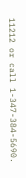11212 or call 1-347-384-5690.